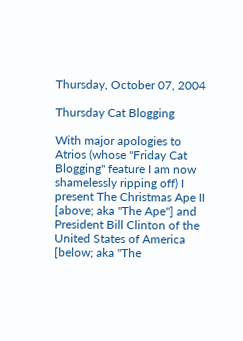Thursday, October 07, 2004

Thursday Cat Blogging

With major apologies to Atrios (whose "Friday Cat Blogging" feature I am now shamelessly ripping off) I present The Christmas Ape II [above; aka "The Ape"] and President Bill Clinton of the United States of America [below; aka "The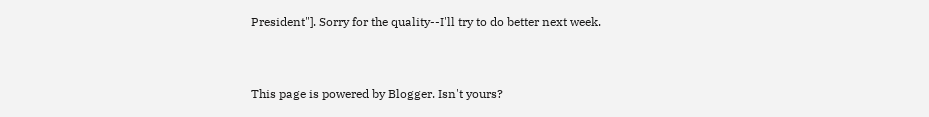President"]. Sorry for the quality--I'll try to do better next week.


This page is powered by Blogger. Isn't yours?